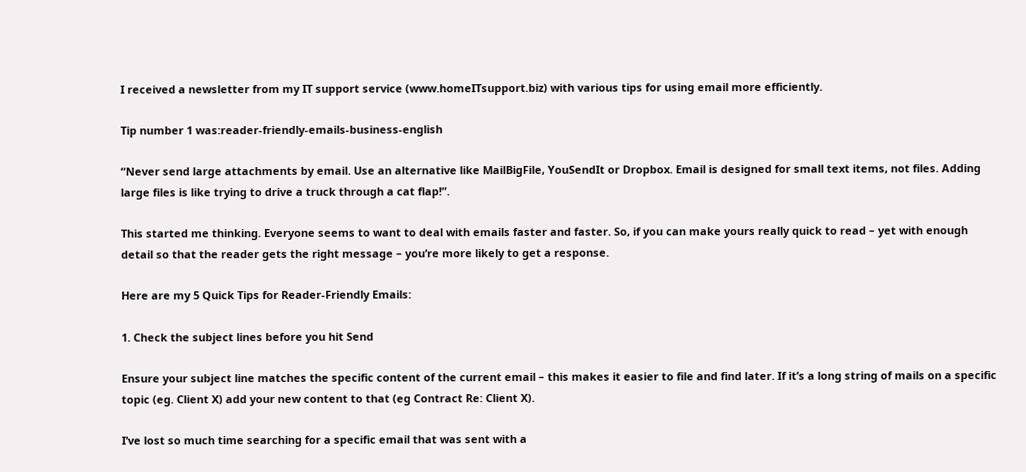I received a newsletter from my IT support service (www.homeITsupport.biz) with various tips for using email more efficiently.

Tip number 1 was:reader-friendly-emails-business-english

“Never send large attachments by email. Use an alternative like MailBigFile, YouSendIt or Dropbox. Email is designed for small text items, not files. Adding large files is like trying to drive a truck through a cat flap!”.

This started me thinking. Everyone seems to want to deal with emails faster and faster. So, if you can make yours really quick to read – yet with enough detail so that the reader gets the right message – you’re more likely to get a response.

Here are my 5 Quick Tips for Reader-Friendly Emails:

1. Check the subject lines before you hit Send

Ensure your subject line matches the specific content of the current email – this makes it easier to file and find later. If it’s a long string of mails on a specific topic (eg. Client X) add your new content to that (eg Contract Re: Client X).

I’ve lost so much time searching for a specific email that was sent with a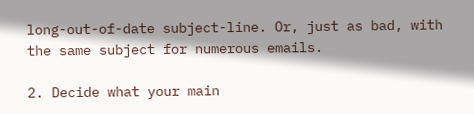long-out-of-date subject-line. Or, just as bad, with the same subject for numerous emails.

2. Decide what your main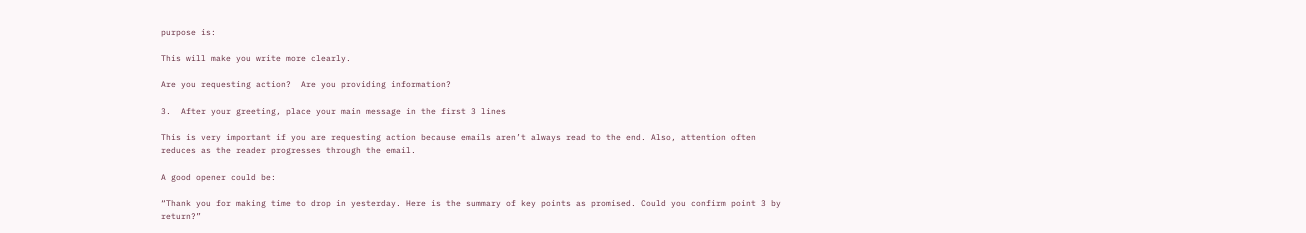purpose is:

This will make you write more clearly.

Are you requesting action?  Are you providing information?

3.  After your greeting, place your main message in the first 3 lines

This is very important if you are requesting action because emails aren’t always read to the end. Also, attention often reduces as the reader progresses through the email.

A good opener could be:

“Thank you for making time to drop in yesterday. Here is the summary of key points as promised. Could you confirm point 3 by return?”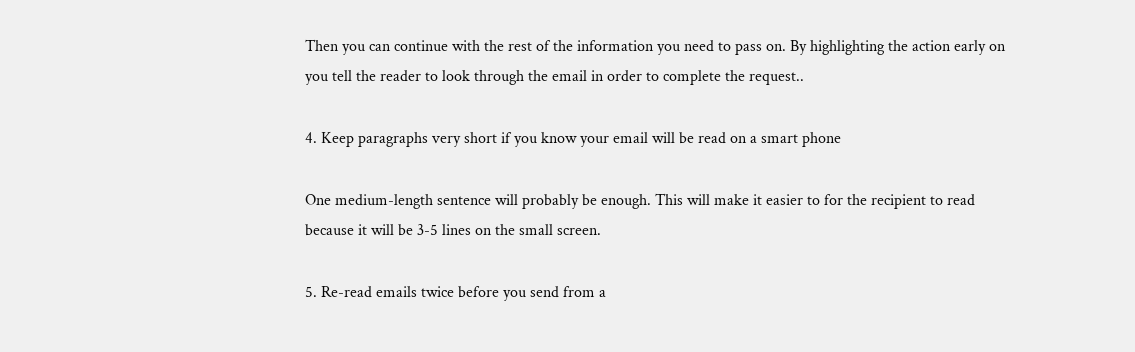Then you can continue with the rest of the information you need to pass on. By highlighting the action early on you tell the reader to look through the email in order to complete the request..

4. Keep paragraphs very short if you know your email will be read on a smart phone

One medium-length sentence will probably be enough. This will make it easier to for the recipient to read because it will be 3-5 lines on the small screen.

5. Re-read emails twice before you send from a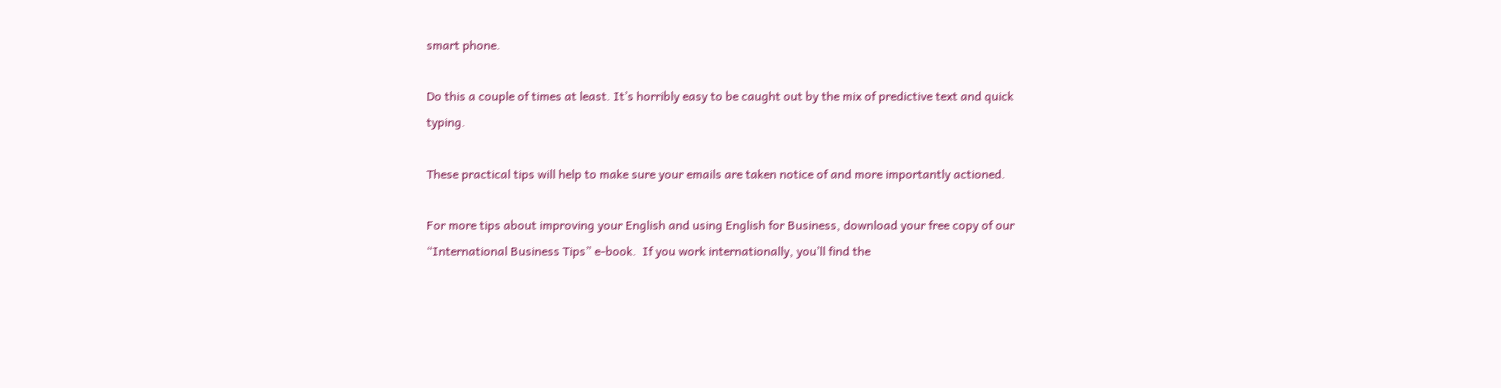smart phone.

Do this a couple of times at least. It’s horribly easy to be caught out by the mix of predictive text and quick typing.

These practical tips will help to make sure your emails are taken notice of and more importantly actioned.

For more tips about improving your English and using English for Business, download your free copy of our “International Business Tips” e-book.  If you work internationally, you’ll find the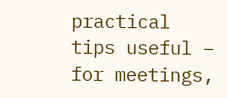practical tips useful – for meetings,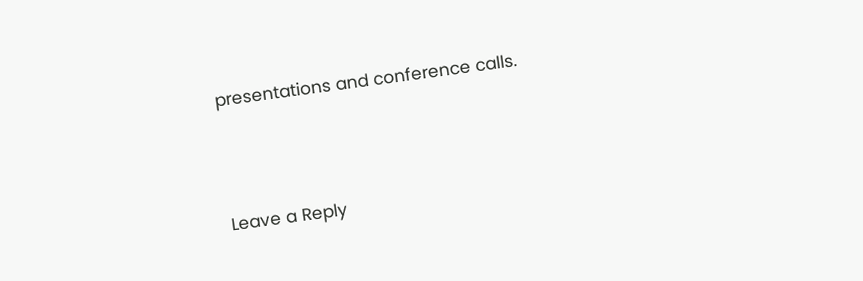presentations and conference calls.




Leave a Reply